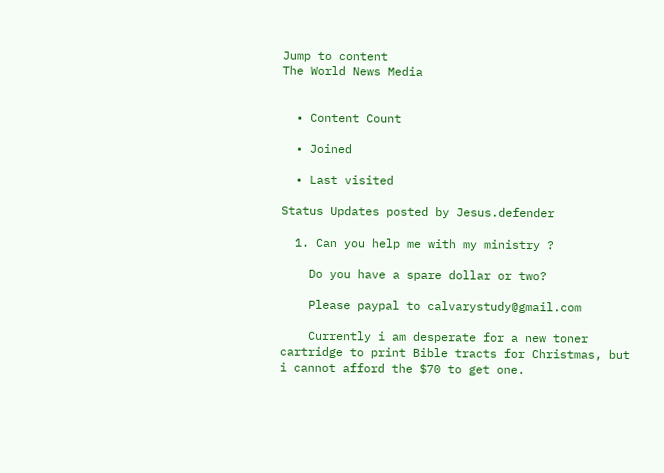Jump to content
The World News Media


  • Content Count

  • Joined

  • Last visited

Status Updates posted by Jesus.defender

  1. Can you help me with my ministry ?

    Do you have a spare dollar or two?

    Please paypal to calvarystudy@gmail.com

    Currently i am desperate for a new toner cartridge to print Bible tracts for Christmas, but i cannot afford the $70 to get one.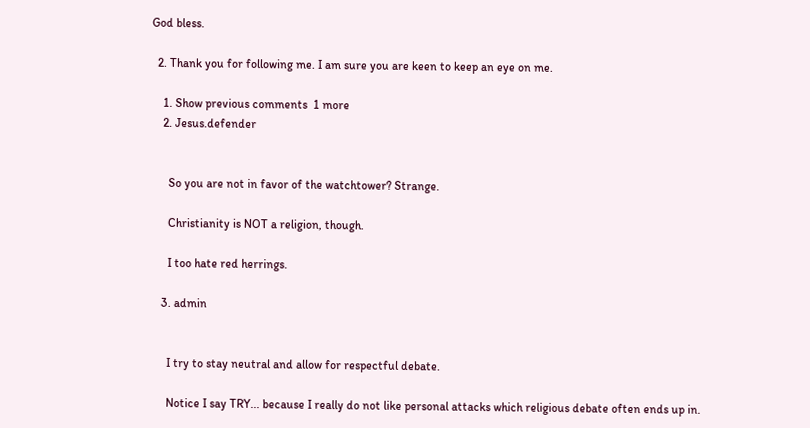God bless.

  2. Thank you for following me. I am sure you are keen to keep an eye on me.

    1. Show previous comments  1 more
    2. Jesus.defender


      So you are not in favor of the watchtower? Strange.

      Christianity is NOT a religion, though.

      I too hate red herrings.

    3. admin


      I try to stay neutral and allow for respectful debate.

      Notice I say TRY... because I really do not like personal attacks which religious debate often ends up in.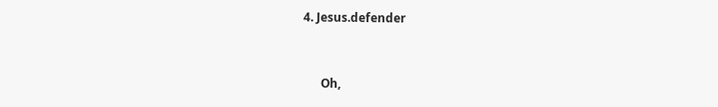4. Jesus.defender


      Oh,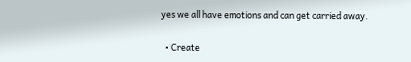yes we all have emotions and can get carried away.

  • Create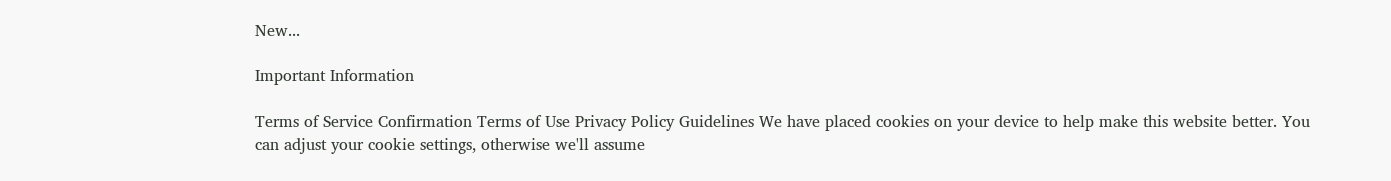New...

Important Information

Terms of Service Confirmation Terms of Use Privacy Policy Guidelines We have placed cookies on your device to help make this website better. You can adjust your cookie settings, otherwise we'll assume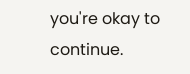you're okay to continue.